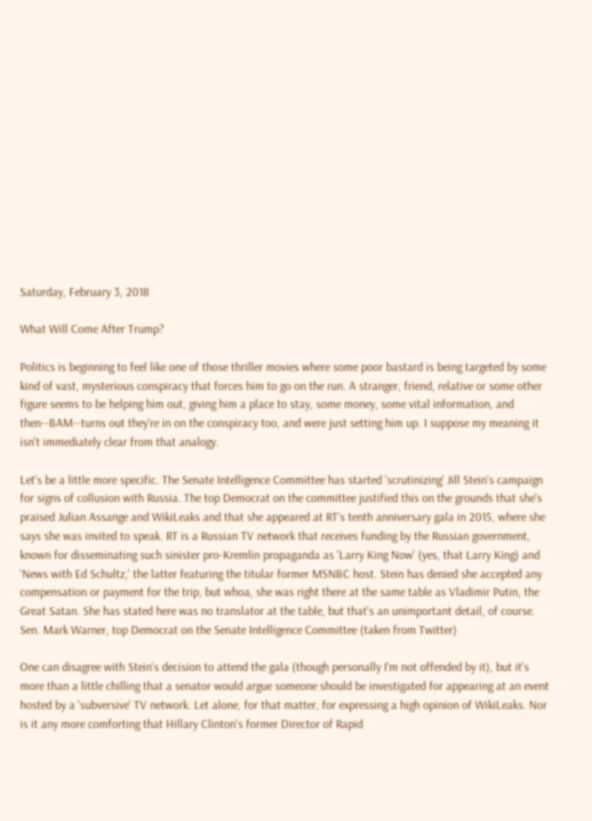Saturday, February 3, 2018

What Will Come After Trump?

Politics is beginning to feel like one of those thriller movies where some poor bastard is being targeted by some kind of vast, mysterious conspiracy that forces him to go on the run. A stranger, friend, relative or some other figure seems to be helping him out, giving him a place to stay, some money, some vital information, and then--BAM--turns out they're in on the conspiracy too, and were just setting him up. I suppose my meaning it isn't immediately clear from that analogy.

Let's be a little more specific. The Senate Intelligence Committee has started 'scrutinizing' Jill Stein's campaign for signs of collusion with Russia. The top Democrat on the committee justified this on the grounds that she's praised Julian Assange and WikiLeaks and that she appeared at RT's tenth anniversary gala in 2015, where she says she was invited to speak. RT is a Russian TV network that receives funding by the Russian government, known for disseminating such sinister pro-Kremlin propaganda as 'Larry King Now' (yes, that Larry King) and 'News with Ed Schultz,' the latter featuring the titular former MSNBC host. Stein has denied she accepted any compensation or payment for the trip, but whoa, she was right there at the same table as Vladimir Putin, the Great Satan. She has stated here was no translator at the table, but that's an unimportant detail, of course.
Sen. Mark Warner, top Democrat on the Senate Intelligence Committee (taken from Twitter)

One can disagree with Stein's decision to attend the gala (though personally I'm not offended by it), but it's more than a little chilling that a senator would argue someone should be investigated for appearing at an event hosted by a 'subversive' TV network. Let alone, for that matter, for expressing a high opinion of WikiLeaks. Nor is it any more comforting that Hillary Clinton's former Director of Rapid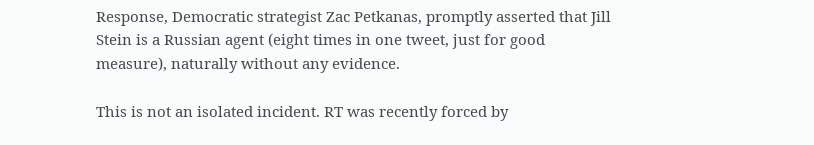Response, Democratic strategist Zac Petkanas, promptly asserted that Jill Stein is a Russian agent (eight times in one tweet, just for good measure), naturally without any evidence.

This is not an isolated incident. RT was recently forced by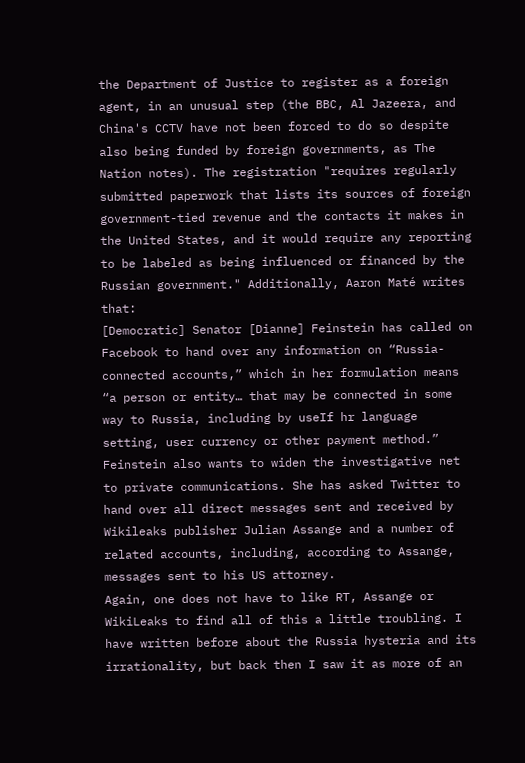the Department of Justice to register as a foreign agent, in an unusual step (the BBC, Al Jazeera, and China's CCTV have not been forced to do so despite also being funded by foreign governments, as The Nation notes). The registration "requires regularly submitted paperwork that lists its sources of foreign government-tied revenue and the contacts it makes in the United States, and it would require any reporting to be labeled as being influenced or financed by the Russian government." Additionally, Aaron Maté writes that:
[Democratic] Senator [Dianne] Feinstein has called on Facebook to hand over any information on “Russia-connected accounts,” which in her formulation means “a person or entity… that may be connected in some way to Russia, including by useIf hr language setting, user currency or other payment method.” Feinstein also wants to widen the investigative net to private communications. She has asked Twitter to hand over all direct messages sent and received by Wikileaks publisher Julian Assange and a number of related accounts, including, according to Assange, messages sent to his US attorney.
Again, one does not have to like RT, Assange or WikiLeaks to find all of this a little troubling. I have written before about the Russia hysteria and its irrationality, but back then I saw it as more of an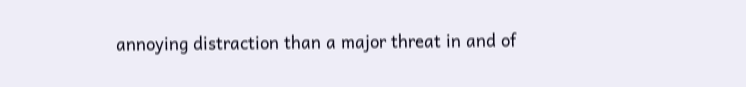annoying distraction than a major threat in and of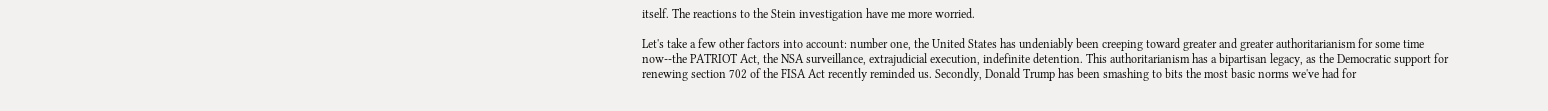itself. The reactions to the Stein investigation have me more worried.

Let's take a few other factors into account: number one, the United States has undeniably been creeping toward greater and greater authoritarianism for some time now--the PATRIOT Act, the NSA surveillance, extrajudicial execution, indefinite detention. This authoritarianism has a bipartisan legacy, as the Democratic support for renewing section 702 of the FISA Act recently reminded us. Secondly, Donald Trump has been smashing to bits the most basic norms we've had for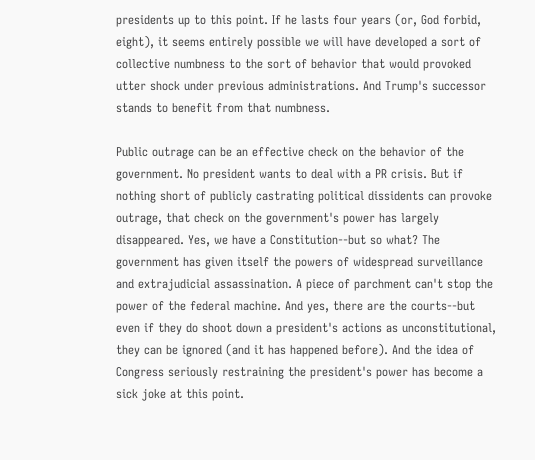presidents up to this point. If he lasts four years (or, God forbid, eight), it seems entirely possible we will have developed a sort of collective numbness to the sort of behavior that would provoked utter shock under previous administrations. And Trump's successor stands to benefit from that numbness.

Public outrage can be an effective check on the behavior of the government. No president wants to deal with a PR crisis. But if nothing short of publicly castrating political dissidents can provoke outrage, that check on the government's power has largely disappeared. Yes, we have a Constitution--but so what? The government has given itself the powers of widespread surveillance and extrajudicial assassination. A piece of parchment can't stop the power of the federal machine. And yes, there are the courts--but even if they do shoot down a president's actions as unconstitutional, they can be ignored (and it has happened before). And the idea of Congress seriously restraining the president's power has become a sick joke at this point.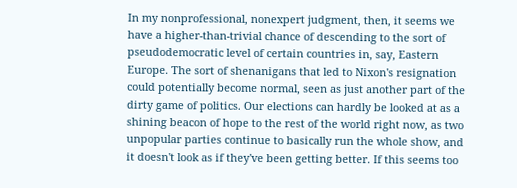In my nonprofessional, nonexpert judgment, then, it seems we have a higher-than-trivial chance of descending to the sort of pseudodemocratic level of certain countries in, say, Eastern Europe. The sort of shenanigans that led to Nixon's resignation could potentially become normal, seen as just another part of the dirty game of politics. Our elections can hardly be looked at as a shining beacon of hope to the rest of the world right now, as two unpopular parties continue to basically run the whole show, and it doesn't look as if they've been getting better. If this seems too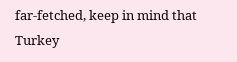far-fetched, keep in mind that Turkey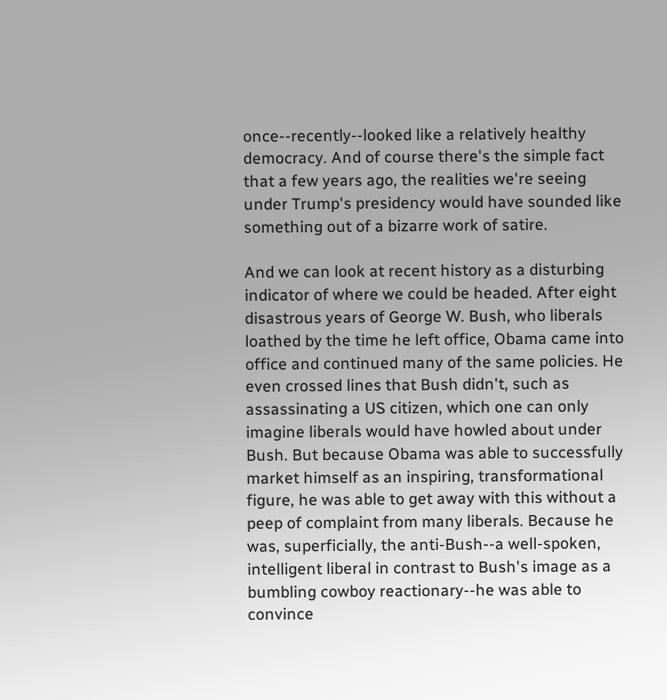once--recently--looked like a relatively healthy democracy. And of course there's the simple fact that a few years ago, the realities we're seeing under Trump's presidency would have sounded like something out of a bizarre work of satire.

And we can look at recent history as a disturbing indicator of where we could be headed. After eight disastrous years of George W. Bush, who liberals loathed by the time he left office, Obama came into office and continued many of the same policies. He even crossed lines that Bush didn't, such as assassinating a US citizen, which one can only imagine liberals would have howled about under Bush. But because Obama was able to successfully market himself as an inspiring, transformational figure, he was able to get away with this without a peep of complaint from many liberals. Because he was, superficially, the anti-Bush--a well-spoken, intelligent liberal in contrast to Bush's image as a bumbling cowboy reactionary--he was able to convince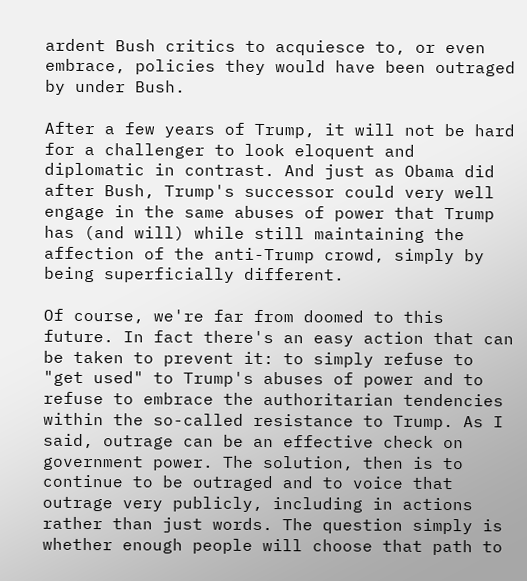ardent Bush critics to acquiesce to, or even embrace, policies they would have been outraged by under Bush.

After a few years of Trump, it will not be hard for a challenger to look eloquent and diplomatic in contrast. And just as Obama did after Bush, Trump's successor could very well engage in the same abuses of power that Trump has (and will) while still maintaining the affection of the anti-Trump crowd, simply by being superficially different.

Of course, we're far from doomed to this future. In fact there's an easy action that can be taken to prevent it: to simply refuse to "get used" to Trump's abuses of power and to refuse to embrace the authoritarian tendencies within the so-called resistance to Trump. As I said, outrage can be an effective check on government power. The solution, then is to continue to be outraged and to voice that outrage very publicly, including in actions rather than just words. The question simply is whether enough people will choose that path to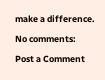make a difference.

No comments:

Post a Comment